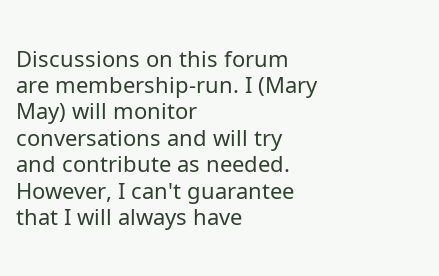Discussions on this forum are membership-run. I (Mary May) will monitor conversations and will try and contribute as needed. However, I can't guarantee that I will always have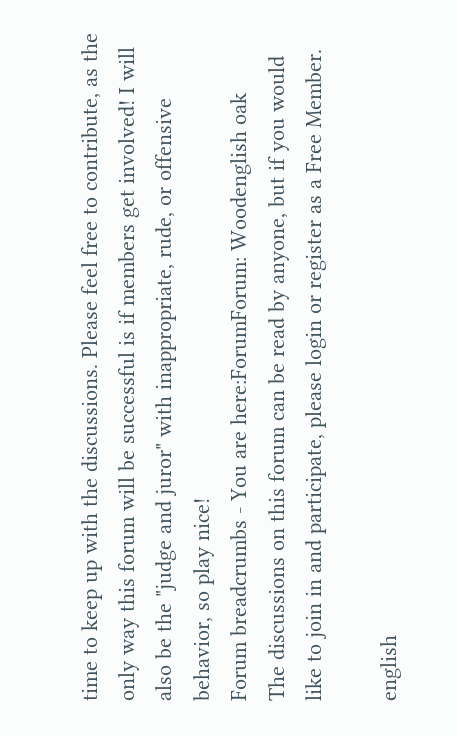time to keep up with the discussions. Please feel free to contribute, as the only way this forum will be successful is if members get involved! I will also be the "judge and juror" with inappropriate, rude, or offensive behavior, so play nice!
Forum breadcrumbs - You are here:ForumForum: Woodenglish oak
The discussions on this forum can be read by anyone, but if you would like to join in and participate, please login or register as a Free Member.

english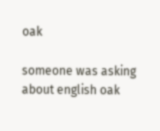oak

someone was asking about english oak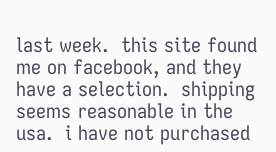last week.  this site found me on facebook, and they have a selection.  shipping seems reasonable in the usa.  i have not purchased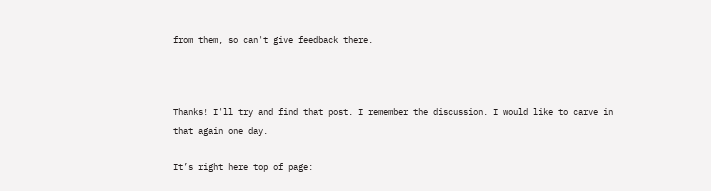from them, so can't give feedback there.



Thanks! I'll try and find that post. I remember the discussion. I would like to carve in that again one day.

It’s right here top of page: